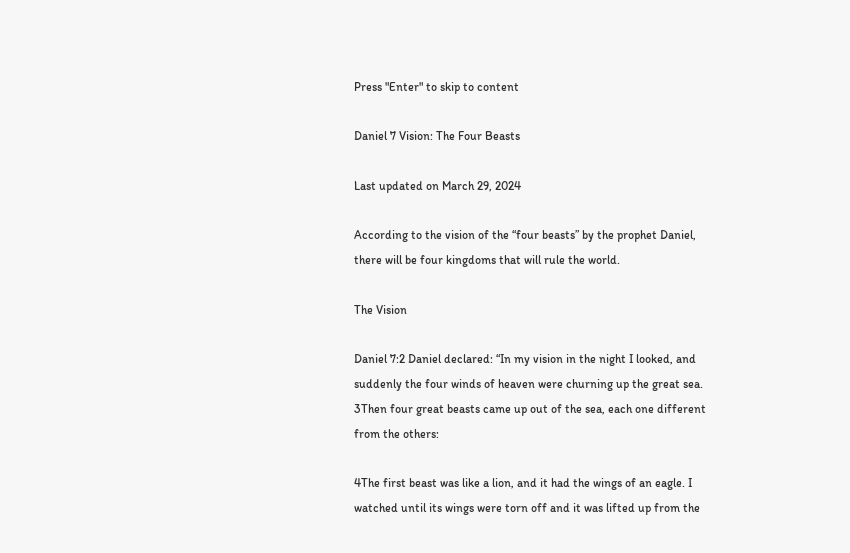Press "Enter" to skip to content

Daniel 7 Vision: The Four Beasts

Last updated on March 29, 2024

According to the vision of the “four beasts” by the prophet Daniel, there will be four kingdoms that will rule the world.

The Vision

Daniel 7:2 Daniel declared: “In my vision in the night I looked, and suddenly the four winds of heaven were churning up the great sea. 3Then four great beasts came up out of the sea, each one different from the others:

4The first beast was like a lion, and it had the wings of an eagle. I watched until its wings were torn off and it was lifted up from the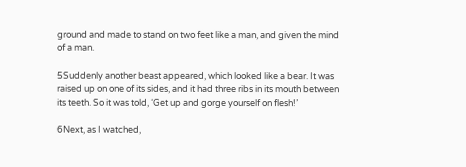ground and made to stand on two feet like a man, and given the mind of a man.

5Suddenly another beast appeared, which looked like a bear. It was raised up on one of its sides, and it had three ribs in its mouth between its teeth. So it was told, ‘Get up and gorge yourself on flesh!’

6Next, as I watched,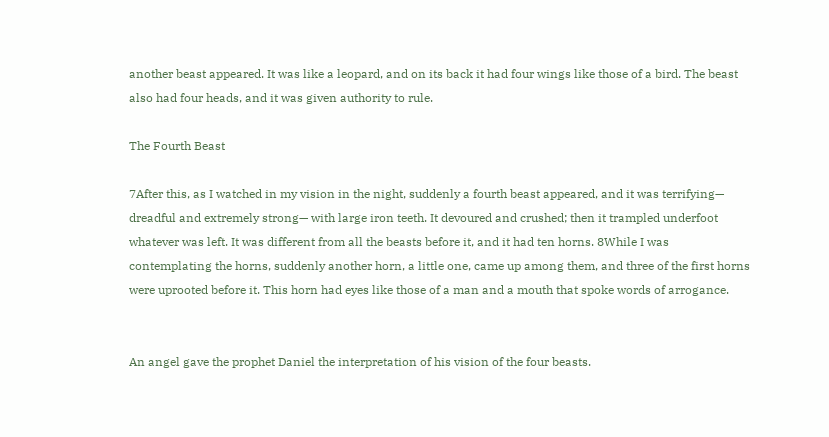another beast appeared. It was like a leopard, and on its back it had four wings like those of a bird. The beast also had four heads, and it was given authority to rule.

The Fourth Beast

7After this, as I watched in my vision in the night, suddenly a fourth beast appeared, and it was terrifying— dreadful and extremely strong— with large iron teeth. It devoured and crushed; then it trampled underfoot whatever was left. It was different from all the beasts before it, and it had ten horns. 8While I was contemplating the horns, suddenly another horn, a little one, came up among them, and three of the first horns were uprooted before it. This horn had eyes like those of a man and a mouth that spoke words of arrogance.


An angel gave the prophet Daniel the interpretation of his vision of the four beasts.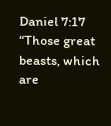Daniel 7:17 “Those great beasts, which are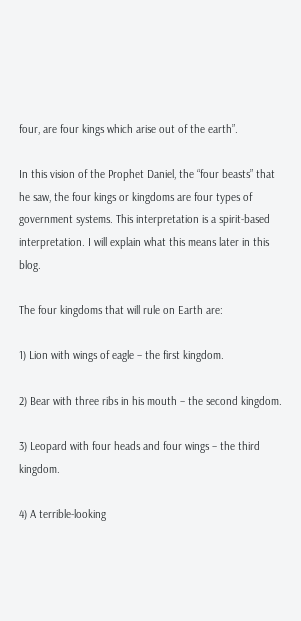four, are four kings which arise out of the earth”.

In this vision of the Prophet Daniel, the “four beasts” that he saw, the four kings or kingdoms are four types of government systems. This interpretation is a spirit-based interpretation. I will explain what this means later in this blog.

The four kingdoms that will rule on Earth are:

1) Lion with wings of eagle – the first kingdom.

2) Bear with three ribs in his mouth – the second kingdom.

3) Leopard with four heads and four wings – the third kingdom.

4) A terrible-looking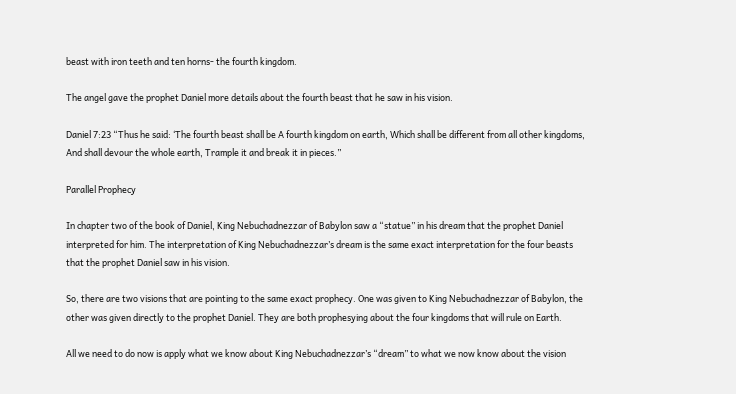beast with iron teeth and ten horns- the fourth kingdom.

The angel gave the prophet Daniel more details about the fourth beast that he saw in his vision.

Daniel 7:23 “Thus he said: ‘The fourth beast shall be A fourth kingdom on earth, Which shall be different from all other kingdoms, And shall devour the whole earth, Trample it and break it in pieces.”

Parallel Prophecy

In chapter two of the book of Daniel, King Nebuchadnezzar of Babylon saw a “statue” in his dream that the prophet Daniel interpreted for him. The interpretation of King Nebuchadnezzar’s dream is the same exact interpretation for the four beasts that the prophet Daniel saw in his vision.

So, there are two visions that are pointing to the same exact prophecy. One was given to King Nebuchadnezzar of Babylon, the other was given directly to the prophet Daniel. They are both prophesying about the four kingdoms that will rule on Earth.

All we need to do now is apply what we know about King Nebuchadnezzar’s “dream” to what we now know about the vision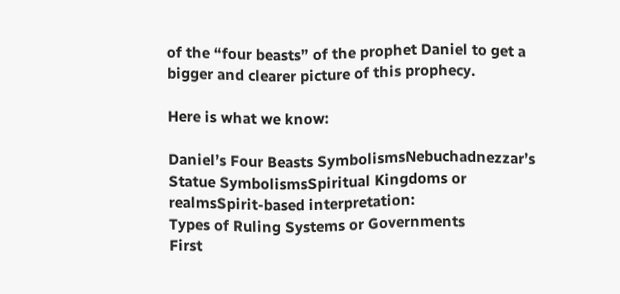of the “four beasts” of the prophet Daniel to get a bigger and clearer picture of this prophecy.

Here is what we know:

Daniel’s Four Beasts SymbolismsNebuchadnezzar’s Statue SymbolismsSpiritual Kingdoms or realmsSpirit-based interpretation:
Types of Ruling Systems or Governments
First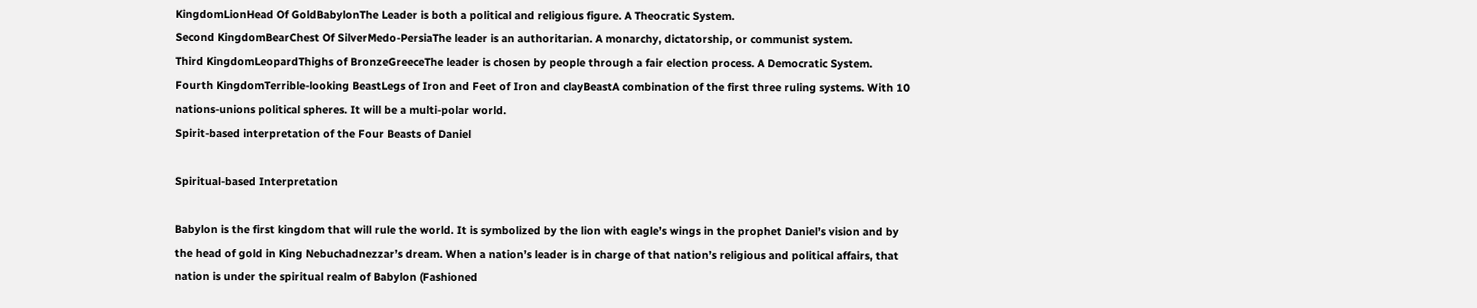KingdomLionHead Of GoldBabylonThe Leader is both a political and religious figure. A Theocratic System.
Second KingdomBearChest Of SilverMedo-PersiaThe leader is an authoritarian. A monarchy, dictatorship, or communist system.
Third KingdomLeopardThighs of BronzeGreeceThe leader is chosen by people through a fair election process. A Democratic System.
Fourth KingdomTerrible-looking BeastLegs of Iron and Feet of Iron and clayBeastA combination of the first three ruling systems. With 10 nations-unions political spheres. It will be a multi-polar world.
Spirit-based interpretation of the Four Beasts of Daniel

Spiritual-based Interpretation

Babylon is the first kingdom that will rule the world. It is symbolized by the lion with eagle’s wings in the prophet Daniel’s vision and by the head of gold in King Nebuchadnezzar’s dream. When a nation’s leader is in charge of that nation’s religious and political affairs, that nation is under the spiritual realm of Babylon (Fashioned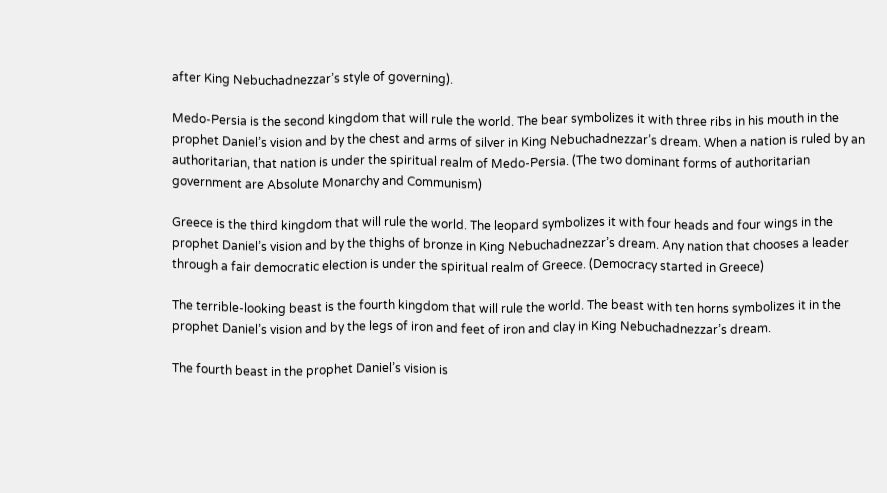after King Nebuchadnezzar’s style of governing).

Medo-Persia is the second kingdom that will rule the world. The bear symbolizes it with three ribs in his mouth in the prophet Daniel’s vision and by the chest and arms of silver in King Nebuchadnezzar’s dream. When a nation is ruled by an authoritarian, that nation is under the spiritual realm of Medo-Persia. (The two dominant forms of authoritarian government are Absolute Monarchy and Communism)

Greece is the third kingdom that will rule the world. The leopard symbolizes it with four heads and four wings in the prophet Daniel’s vision and by the thighs of bronze in King Nebuchadnezzar’s dream. Any nation that chooses a leader through a fair democratic election is under the spiritual realm of Greece. (Democracy started in Greece)

The terrible-looking beast is the fourth kingdom that will rule the world. The beast with ten horns symbolizes it in the prophet Daniel’s vision and by the legs of iron and feet of iron and clay in King Nebuchadnezzar’s dream.

The fourth beast in the prophet Daniel’s vision is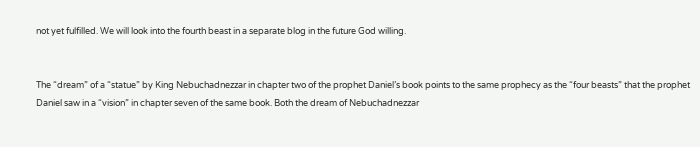not yet fulfilled. We will look into the fourth beast in a separate blog in the future God willing.


The “dream” of a “statue” by King Nebuchadnezzar in chapter two of the prophet Daniel’s book points to the same prophecy as the “four beasts” that the prophet Daniel saw in a “vision” in chapter seven of the same book. Both the dream of Nebuchadnezzar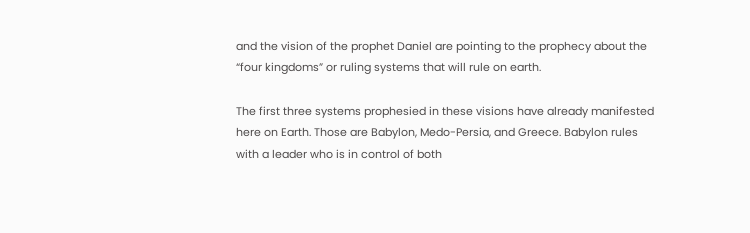and the vision of the prophet Daniel are pointing to the prophecy about the “four kingdoms” or ruling systems that will rule on earth.

The first three systems prophesied in these visions have already manifested here on Earth. Those are Babylon, Medo-Persia, and Greece. Babylon rules with a leader who is in control of both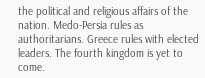the political and religious affairs of the nation. Medo-Persia rules as authoritarians. Greece rules with elected leaders. The fourth kingdom is yet to come.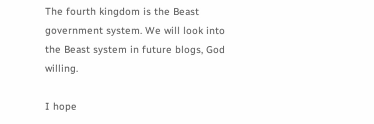The fourth kingdom is the Beast government system. We will look into the Beast system in future blogs, God willing.

I hope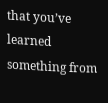that you’ve learned something from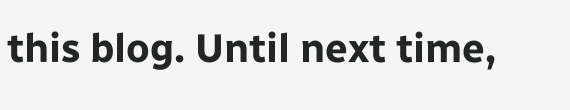this blog. Until next time,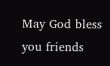May God bless you friends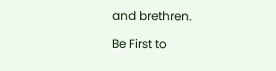and brethren.

Be First to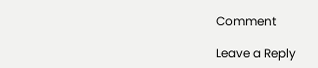Comment

Leave a Reply